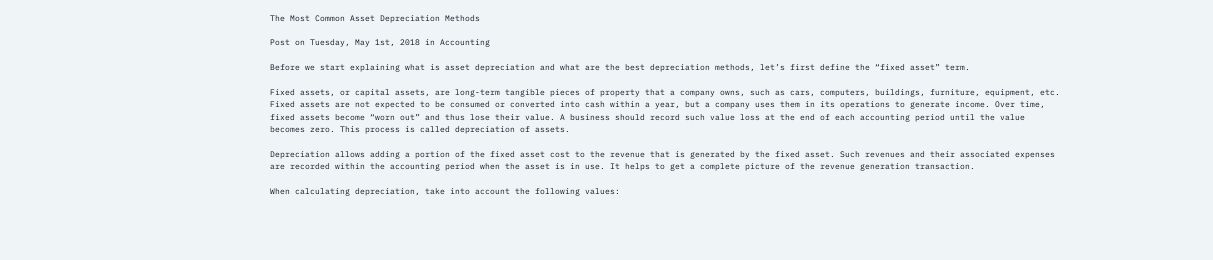The Most Common Asset Depreciation Methods

Post on Tuesday, May 1st, 2018 in Accounting

Before we start explaining what is asset depreciation and what are the best depreciation methods, let’s first define the “fixed asset” term.

Fixed assets, or capital assets, are long-term tangible pieces of property that a company owns, such as cars, computers, buildings, furniture, equipment, etc. Fixed assets are not expected to be consumed or converted into cash within a year, but a company uses them in its operations to generate income. Over time, fixed assets become “worn out” and thus lose their value. A business should record such value loss at the end of each accounting period until the value becomes zero. This process is called depreciation of assets.

Depreciation allows adding a portion of the fixed asset cost to the revenue that is generated by the fixed asset. Such revenues and their associated expenses are recorded within the accounting period when the asset is in use. It helps to get a complete picture of the revenue generation transaction.

When calculating depreciation, take into account the following values: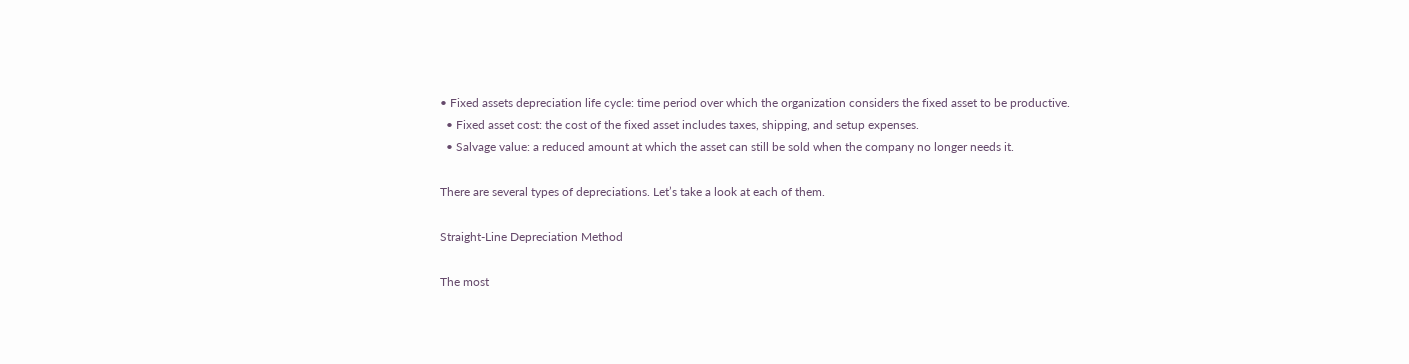• Fixed assets depreciation life cycle: time period over which the organization considers the fixed asset to be productive.
  • Fixed asset cost: the cost of the fixed asset includes taxes, shipping, and setup expenses.
  • Salvage value: a reduced amount at which the asset can still be sold when the company no longer needs it.

There are several types of depreciations. Let’s take a look at each of them.

Straight-Line Depreciation Method

The most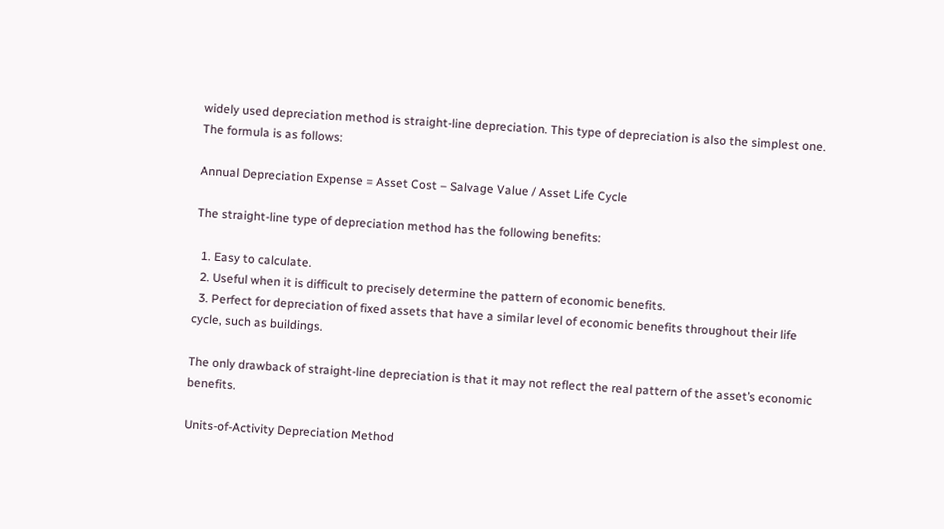widely used depreciation method is straight-line depreciation. This type of depreciation is also the simplest one. The formula is as follows:

Annual Depreciation Expense = Asset Cost – Salvage Value / Asset Life Cycle

The straight-line type of depreciation method has the following benefits:

  1. Easy to calculate.
  2. Useful when it is difficult to precisely determine the pattern of economic benefits.
  3. Perfect for depreciation of fixed assets that have a similar level of economic benefits throughout their life cycle, such as buildings.

The only drawback of straight-line depreciation is that it may not reflect the real pattern of the asset’s economic benefits.

Units-of-Activity Depreciation Method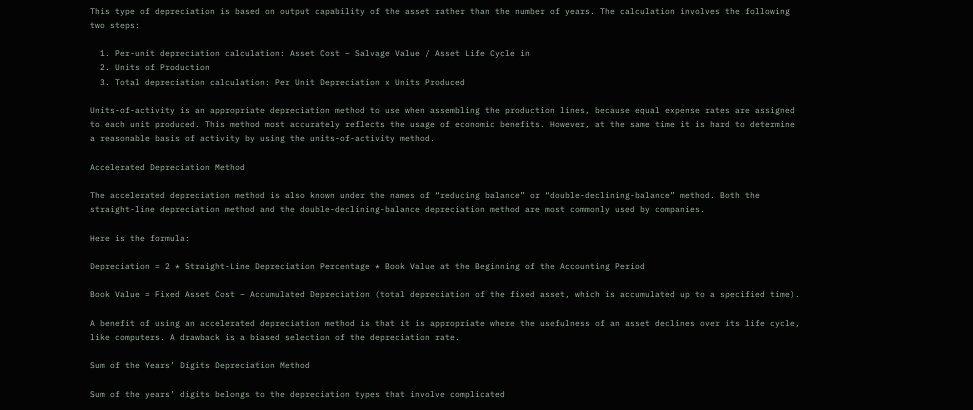This type of depreciation is based on output capability of the asset rather than the number of years. The calculation involves the following two steps:

  1. Per-unit depreciation calculation: Asset Cost – Salvage Value / Asset Life Cycle in
  2. Units of Production
  3. Total depreciation calculation: Per Unit Depreciation x Units Produced

Units-of-activity is an appropriate depreciation method to use when assembling the production lines, because equal expense rates are assigned to each unit produced. This method most accurately reflects the usage of economic benefits. However, at the same time it is hard to determine a reasonable basis of activity by using the units-of-activity method.

Accelerated Depreciation Method

The accelerated depreciation method is also known under the names of “reducing balance” or “double-declining-balance” method. Both the straight-line depreciation method and the double-declining-balance depreciation method are most commonly used by companies.

Here is the formula:

Depreciation = 2 * Straight-Line Depreciation Percentage * Book Value at the Beginning of the Accounting Period

Book Value = Fixed Asset Cost – Accumulated Depreciation (total depreciation of the fixed asset, which is accumulated up to a specified time).

A benefit of using an accelerated depreciation method is that it is appropriate where the usefulness of an asset declines over its life cycle, like computers. A drawback is a biased selection of the depreciation rate.

Sum of the Years’ Digits Depreciation Method

Sum of the years’ digits belongs to the depreciation types that involve complicated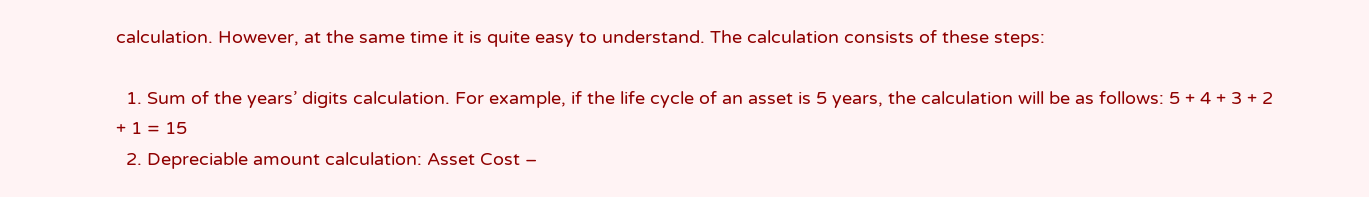calculation. However, at the same time it is quite easy to understand. The calculation consists of these steps:

  1. Sum of the years’ digits calculation. For example, if the life cycle of an asset is 5 years, the calculation will be as follows: 5 + 4 + 3 + 2 + 1 = 15
  2. Depreciable amount calculation: Asset Cost –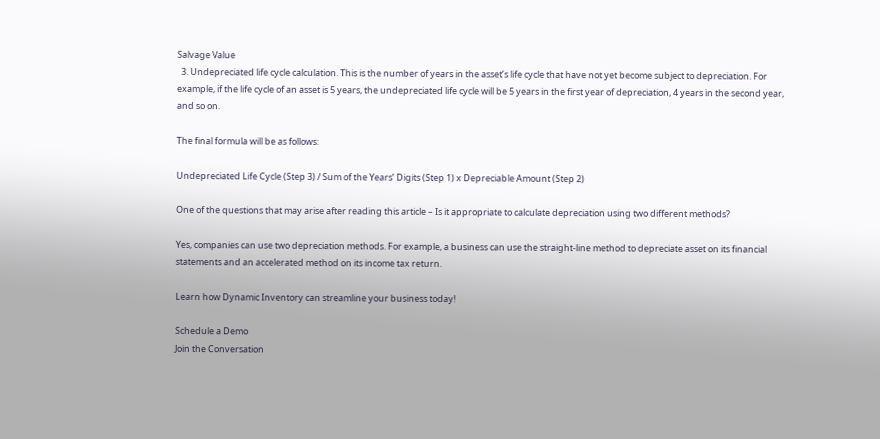Salvage Value
  3. Undepreciated life cycle calculation. This is the number of years in the asset’s life cycle that have not yet become subject to depreciation. For example, if the life cycle of an asset is 5 years, the undepreciated life cycle will be 5 years in the first year of depreciation, 4 years in the second year, and so on.

The final formula will be as follows:

Undepreciated Life Cycle (Step 3) / Sum of the Years’ Digits (Step 1) x Depreciable Amount (Step 2)

One of the questions that may arise after reading this article – Is it appropriate to calculate depreciation using two different methods?

Yes, companies can use two depreciation methods. For example, a business can use the straight-line method to depreciate asset on its financial statements and an accelerated method on its income tax return.

Learn how Dynamic Inventory can streamline your business today!

Schedule a Demo
Join the Conversation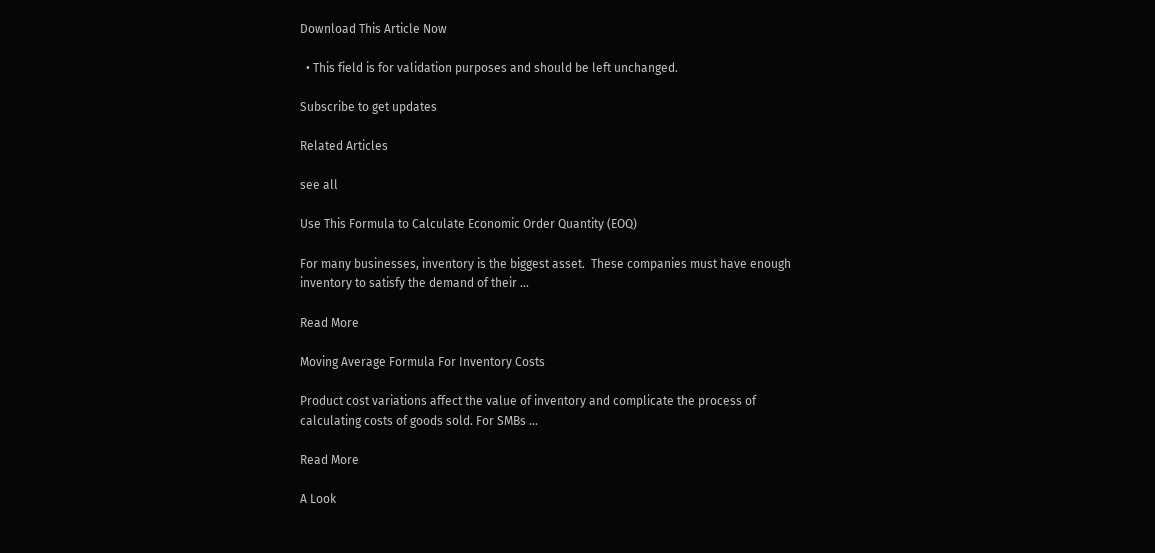Download This Article Now

  • This field is for validation purposes and should be left unchanged.

Subscribe to get updates

Related Articles

see all

Use This Formula to Calculate Economic Order Quantity (EOQ)

For many businesses, inventory is the biggest asset.  These companies must have enough inventory to satisfy the demand of their …

Read More

Moving Average Formula For Inventory Costs

Product cost variations affect the value of inventory and complicate the process of calculating costs of goods sold. For SMBs …

Read More

A Look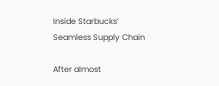Inside Starbucks’ Seamless Supply Chain

After almost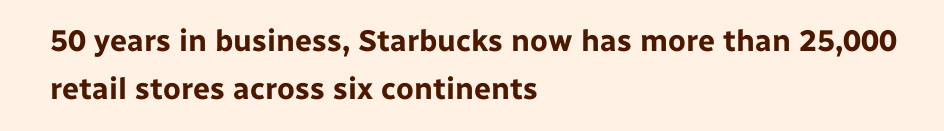50 years in business, Starbucks now has more than 25,000 retail stores across six continents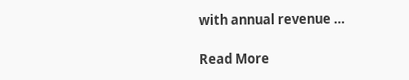with annual revenue …

Read More